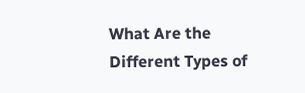What Are the Different Types of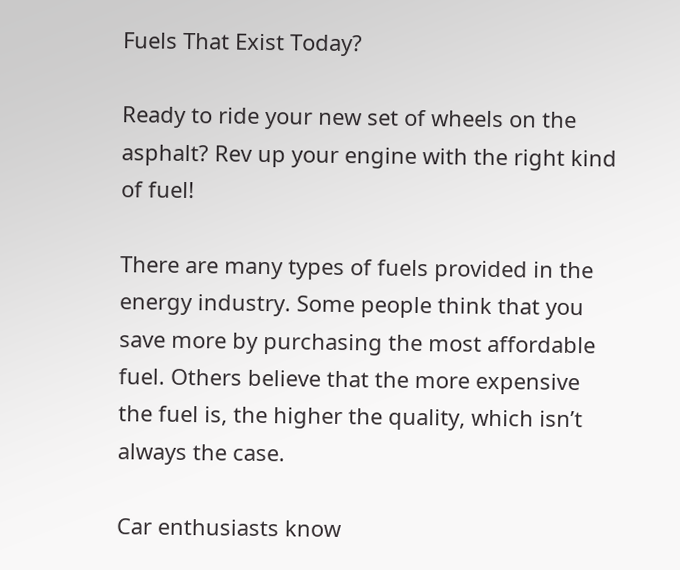Fuels That Exist Today?

Ready to ride your new set of wheels on the asphalt? Rev up your engine with the right kind of fuel!

There are many types of fuels provided in the energy industry. Some people think that you save more by purchasing the most affordable fuel. Others believe that the more expensive the fuel is, the higher the quality, which isn’t always the case.

Car enthusiasts know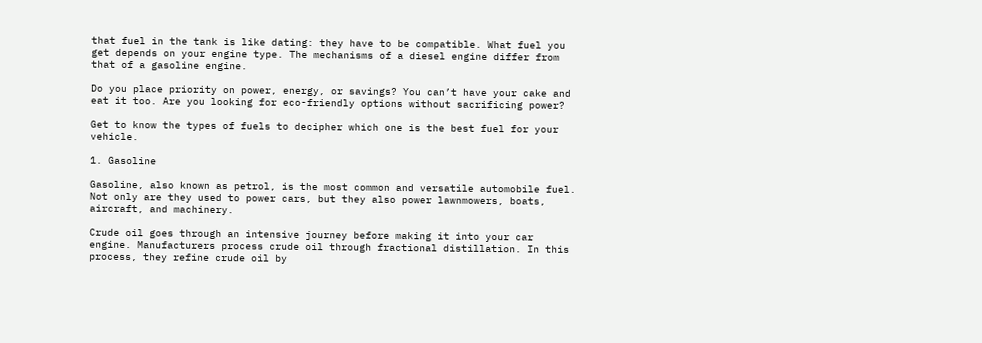that fuel in the tank is like dating: they have to be compatible. What fuel you get depends on your engine type. The mechanisms of a diesel engine differ from that of a gasoline engine.

Do you place priority on power, energy, or savings? You can’t have your cake and eat it too. Are you looking for eco-friendly options without sacrificing power?

Get to know the types of fuels to decipher which one is the best fuel for your vehicle.

1. Gasoline

Gasoline, also known as petrol, is the most common and versatile automobile fuel. Not only are they used to power cars, but they also power lawnmowers, boats, aircraft, and machinery.

Crude oil goes through an intensive journey before making it into your car engine. Manufacturers process crude oil through fractional distillation. In this process, they refine crude oil by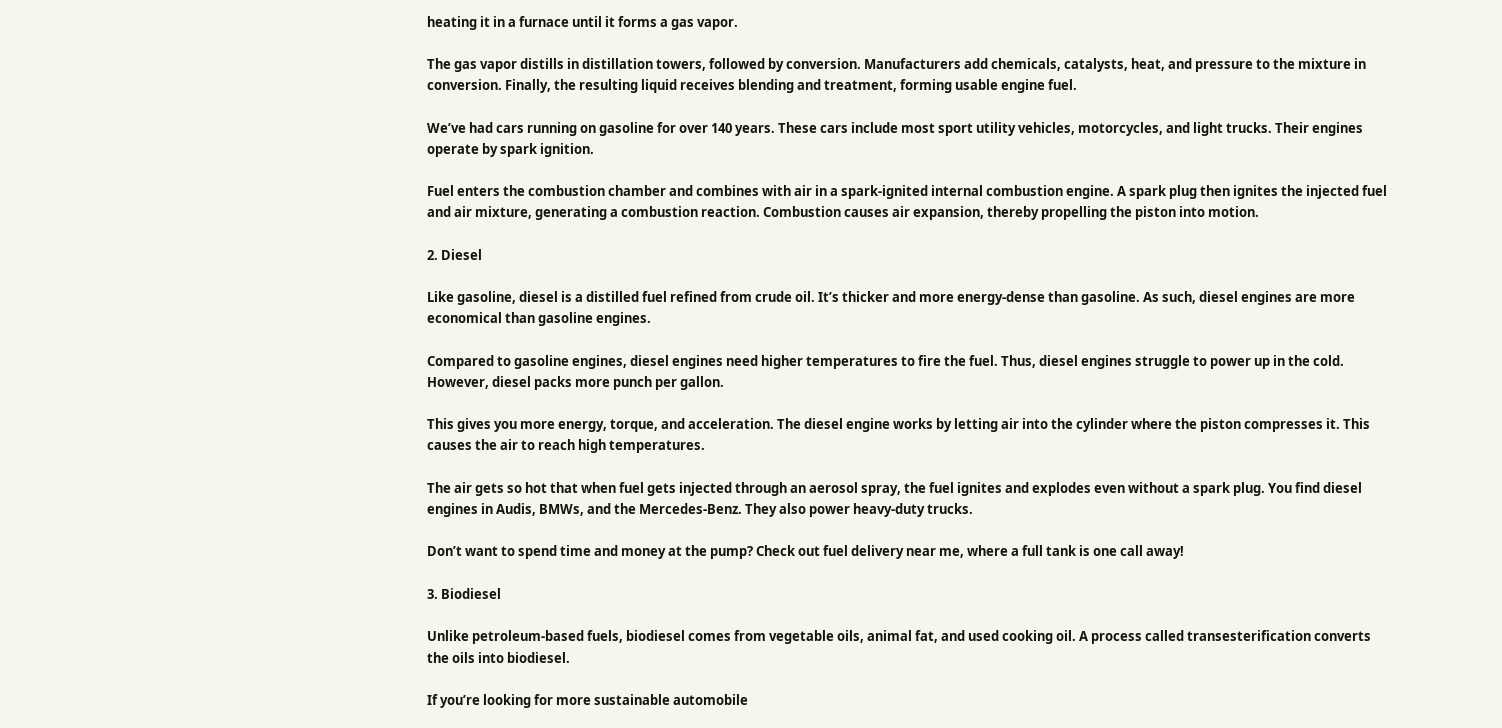heating it in a furnace until it forms a gas vapor.

The gas vapor distills in distillation towers, followed by conversion. Manufacturers add chemicals, catalysts, heat, and pressure to the mixture in conversion. Finally, the resulting liquid receives blending and treatment, forming usable engine fuel.

We’ve had cars running on gasoline for over 140 years. These cars include most sport utility vehicles, motorcycles, and light trucks. Their engines operate by spark ignition.

Fuel enters the combustion chamber and combines with air in a spark-ignited internal combustion engine. A spark plug then ignites the injected fuel and air mixture, generating a combustion reaction. Combustion causes air expansion, thereby propelling the piston into motion.

2. Diesel

Like gasoline, diesel is a distilled fuel refined from crude oil. It’s thicker and more energy-dense than gasoline. As such, diesel engines are more economical than gasoline engines.

Compared to gasoline engines, diesel engines need higher temperatures to fire the fuel. Thus, diesel engines struggle to power up in the cold. However, diesel packs more punch per gallon.

This gives you more energy, torque, and acceleration. The diesel engine works by letting air into the cylinder where the piston compresses it. This causes the air to reach high temperatures.

The air gets so hot that when fuel gets injected through an aerosol spray, the fuel ignites and explodes even without a spark plug. You find diesel engines in Audis, BMWs, and the Mercedes-Benz. They also power heavy-duty trucks.

Don’t want to spend time and money at the pump? Check out fuel delivery near me, where a full tank is one call away!

3. Biodiesel

Unlike petroleum-based fuels, biodiesel comes from vegetable oils, animal fat, and used cooking oil. A process called transesterification converts the oils into biodiesel.

If you’re looking for more sustainable automobile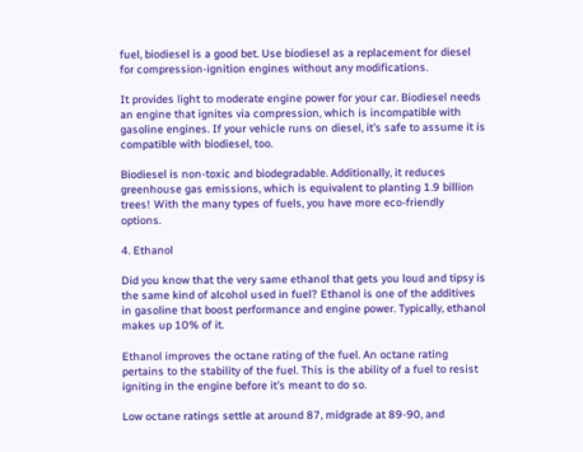fuel, biodiesel is a good bet. Use biodiesel as a replacement for diesel for compression-ignition engines without any modifications.

It provides light to moderate engine power for your car. Biodiesel needs an engine that ignites via compression, which is incompatible with gasoline engines. If your vehicle runs on diesel, it’s safe to assume it is compatible with biodiesel, too.

Biodiesel is non-toxic and biodegradable. Additionally, it reduces greenhouse gas emissions, which is equivalent to planting 1.9 billion trees! With the many types of fuels, you have more eco-friendly options.

4. Ethanol

Did you know that the very same ethanol that gets you loud and tipsy is the same kind of alcohol used in fuel? Ethanol is one of the additives in gasoline that boost performance and engine power. Typically, ethanol makes up 10% of it.

Ethanol improves the octane rating of the fuel. An octane rating pertains to the stability of the fuel. This is the ability of a fuel to resist igniting in the engine before it’s meant to do so.

Low octane ratings settle at around 87, midgrade at 89-90, and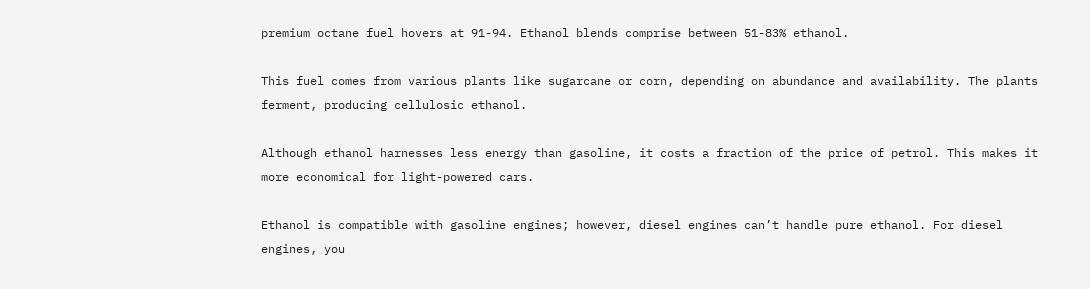premium octane fuel hovers at 91-94. Ethanol blends comprise between 51-83% ethanol.

This fuel comes from various plants like sugarcane or corn, depending on abundance and availability. The plants ferment, producing cellulosic ethanol.

Although ethanol harnesses less energy than gasoline, it costs a fraction of the price of petrol. This makes it more economical for light-powered cars.

Ethanol is compatible with gasoline engines; however, diesel engines can’t handle pure ethanol. For diesel engines, you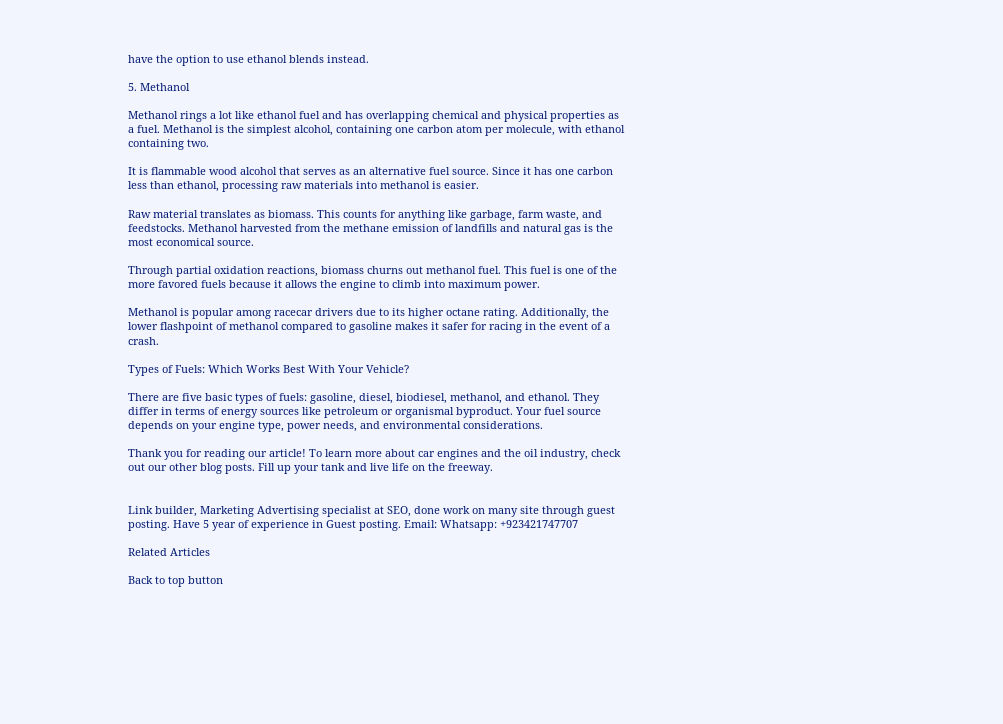have the option to use ethanol blends instead.

5. Methanol

Methanol rings a lot like ethanol fuel and has overlapping chemical and physical properties as a fuel. Methanol is the simplest alcohol, containing one carbon atom per molecule, with ethanol containing two.

It is flammable wood alcohol that serves as an alternative fuel source. Since it has one carbon less than ethanol, processing raw materials into methanol is easier.

Raw material translates as biomass. This counts for anything like garbage, farm waste, and feedstocks. Methanol harvested from the methane emission of landfills and natural gas is the most economical source.

Through partial oxidation reactions, biomass churns out methanol fuel. This fuel is one of the more favored fuels because it allows the engine to climb into maximum power.

Methanol is popular among racecar drivers due to its higher octane rating. Additionally, the lower flashpoint of methanol compared to gasoline makes it safer for racing in the event of a crash.

Types of Fuels: Which Works Best With Your Vehicle?

There are five basic types of fuels: gasoline, diesel, biodiesel, methanol, and ethanol. They differ in terms of energy sources like petroleum or organismal byproduct. Your fuel source depends on your engine type, power needs, and environmental considerations.

Thank you for reading our article! To learn more about car engines and the oil industry, check out our other blog posts. Fill up your tank and live life on the freeway.


Link builder, Marketing Advertising specialist at SEO, done work on many site through guest posting. Have 5 year of experience in Guest posting. Email: Whatsapp: +923421747707

Related Articles

Back to top button